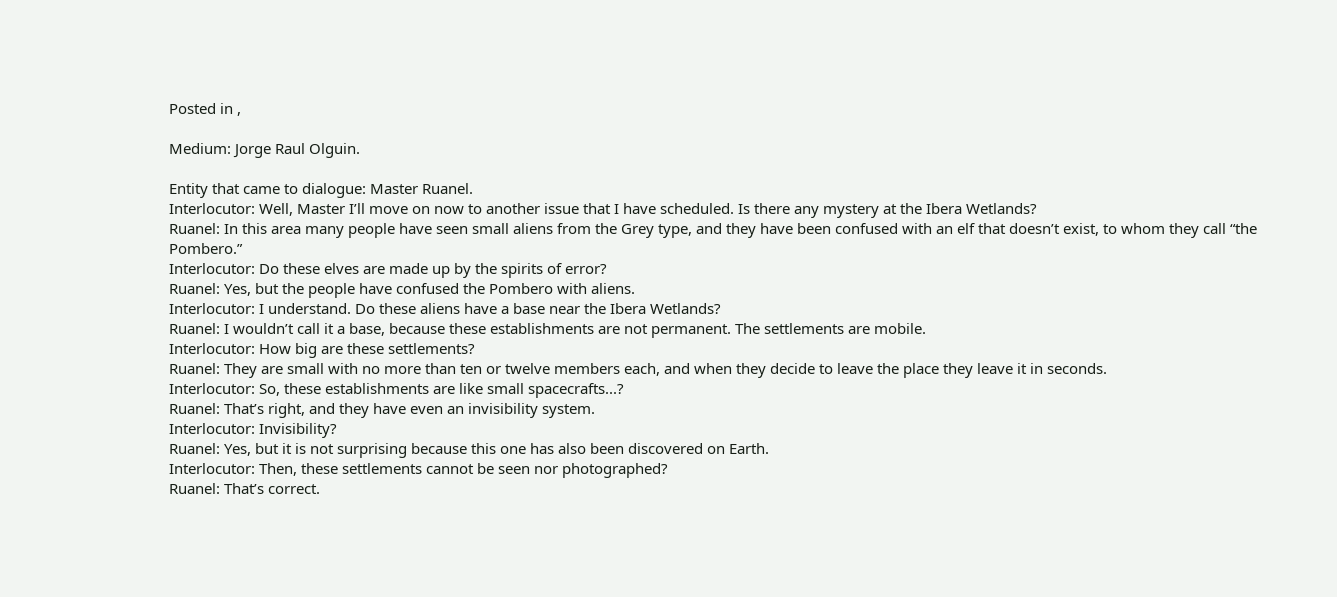Posted in ,

Medium: Jorge Raul Olguin.

Entity that came to dialogue: Master Ruanel.
Interlocutor: Well, Master I’ll move on now to another issue that I have scheduled. Is there any mystery at the Ibera Wetlands?
Ruanel: In this area many people have seen small aliens from the Grey type, and they have been confused with an elf that doesn’t exist, to whom they call “the Pombero.”
Interlocutor: Do these elves are made up by the spirits of error?
Ruanel: Yes, but the people have confused the Pombero with aliens.
Interlocutor: I understand. Do these aliens have a base near the Ibera Wetlands?
Ruanel: I wouldn’t call it a base, because these establishments are not permanent. The settlements are mobile.
Interlocutor: How big are these settlements?
Ruanel: They are small with no more than ten or twelve members each, and when they decide to leave the place they leave it in seconds.
Interlocutor: So, these establishments are like small spacecrafts...?
Ruanel: That’s right, and they have even an invisibility system.
Interlocutor: Invisibility?
Ruanel: Yes, but it is not surprising because this one has also been discovered on Earth.
Interlocutor: Then, these settlements cannot be seen nor photographed?
Ruanel: That’s correct.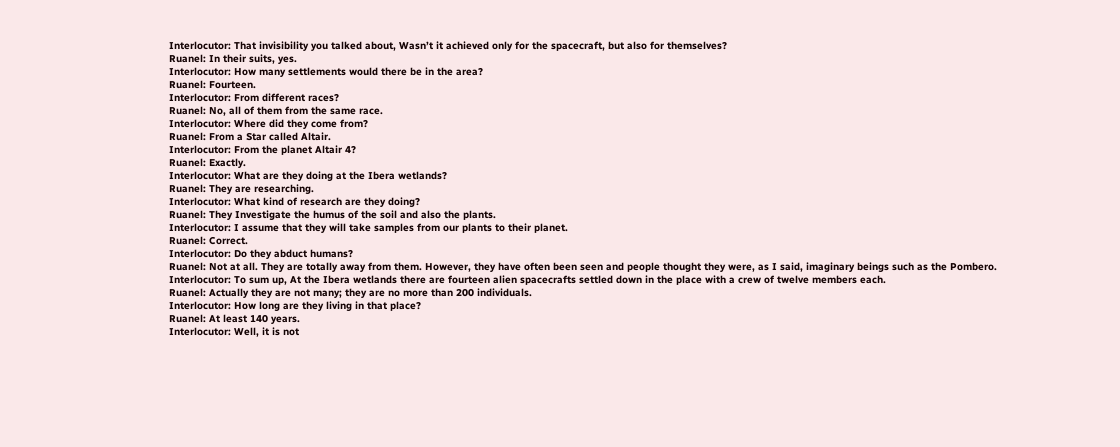Interlocutor: That invisibility you talked about, Wasn’t it achieved only for the spacecraft, but also for themselves?
Ruanel: In their suits, yes.
Interlocutor: How many settlements would there be in the area?
Ruanel: Fourteen.
Interlocutor: From different races?
Ruanel: No, all of them from the same race.
Interlocutor: Where did they come from?
Ruanel: From a Star called Altair.
Interlocutor: From the planet Altair 4?
Ruanel: Exactly.
Interlocutor: What are they doing at the Ibera wetlands?
Ruanel: They are researching.
Interlocutor: What kind of research are they doing?
Ruanel: They Investigate the humus of the soil and also the plants.
Interlocutor: I assume that they will take samples from our plants to their planet.
Ruanel: Correct.
Interlocutor: Do they abduct humans?
Ruanel: Not at all. They are totally away from them. However, they have often been seen and people thought they were, as I said, imaginary beings such as the Pombero.
Interlocutor: To sum up, At the Ibera wetlands there are fourteen alien spacecrafts settled down in the place with a crew of twelve members each.
Ruanel: Actually they are not many; they are no more than 200 individuals.
Interlocutor: How long are they living in that place?
Ruanel: At least 140 years.
Interlocutor: Well, it is not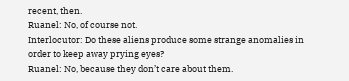recent, then.
Ruanel: No, of course not.
Interlocutor: Do these aliens produce some strange anomalies in order to keep away prying eyes?
Ruanel: No, because they don’t care about them.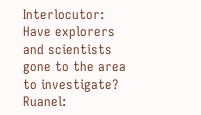Interlocutor: Have explorers and scientists gone to the area to investigate?
Ruanel: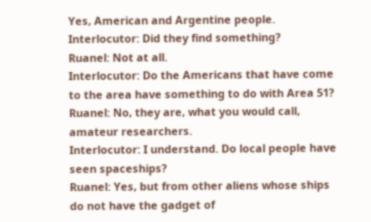Yes, American and Argentine people.
Interlocutor: Did they find something?
Ruanel: Not at all.
Interlocutor: Do the Americans that have come to the area have something to do with Area 51?
Ruanel: No, they are, what you would call, amateur researchers.
Interlocutor: I understand. Do local people have seen spaceships?
Ruanel: Yes, but from other aliens whose ships do not have the gadget of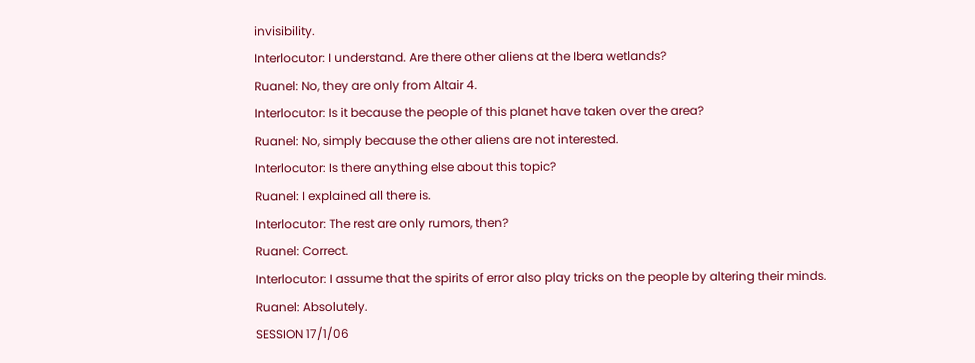invisibility.
Interlocutor: I understand. Are there other aliens at the Ibera wetlands?
Ruanel: No, they are only from Altair 4.
Interlocutor: Is it because the people of this planet have taken over the area?
Ruanel: No, simply because the other aliens are not interested.
Interlocutor: Is there anything else about this topic?
Ruanel: I explained all there is.
Interlocutor: The rest are only rumors, then?
Ruanel: Correct.
Interlocutor: I assume that the spirits of error also play tricks on the people by altering their minds.
Ruanel: Absolutely.
SESSION 17/1/06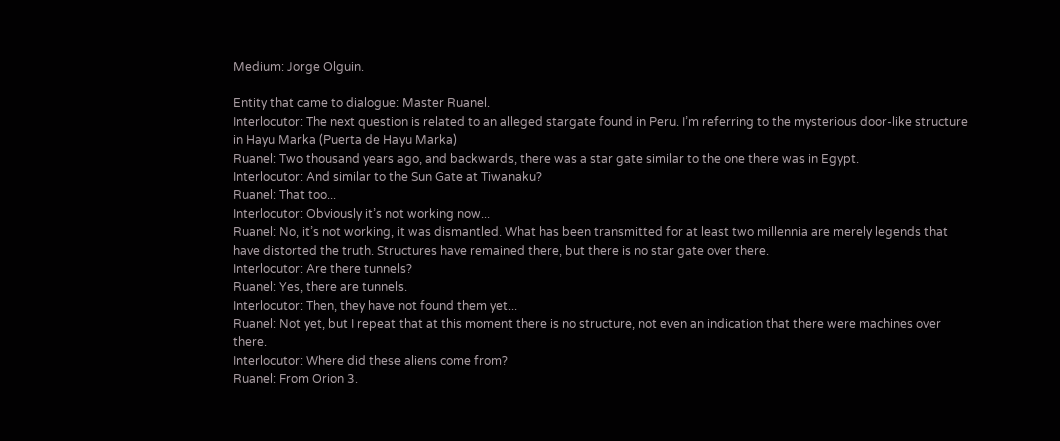Medium: Jorge Olguin.

Entity that came to dialogue: Master Ruanel.
Interlocutor: The next question is related to an alleged stargate found in Peru. I’m referring to the mysterious door-like structure in Hayu Marka (Puerta de Hayu Marka)
Ruanel: Two thousand years ago, and backwards, there was a star gate similar to the one there was in Egypt.
Interlocutor: And similar to the Sun Gate at Tiwanaku?
Ruanel: That too...
Interlocutor: Obviously it’s not working now...
Ruanel: No, it’s not working, it was dismantled. What has been transmitted for at least two millennia are merely legends that have distorted the truth. Structures have remained there, but there is no star gate over there.
Interlocutor: Are there tunnels?
Ruanel: Yes, there are tunnels.
Interlocutor: Then, they have not found them yet...
Ruanel: Not yet, but I repeat that at this moment there is no structure, not even an indication that there were machines over there.
Interlocutor: Where did these aliens come from?
Ruanel: From Orion 3.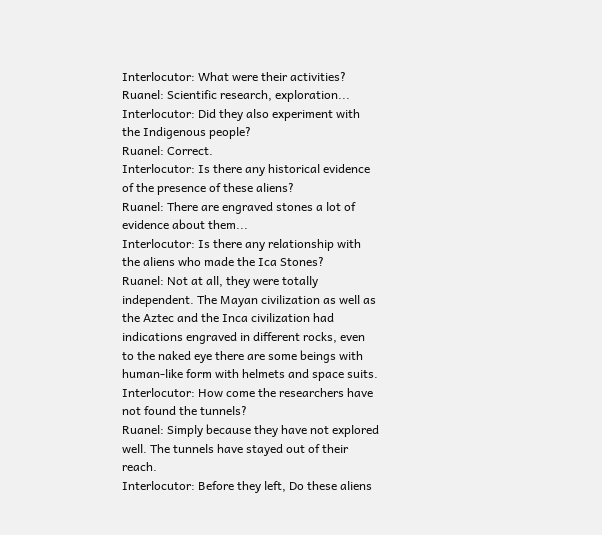Interlocutor: What were their activities?
Ruanel: Scientific research, exploration...
Interlocutor: Did they also experiment with the Indigenous people?
Ruanel: Correct.
Interlocutor: Is there any historical evidence of the presence of these aliens?
Ruanel: There are engraved stones a lot of evidence about them...
Interlocutor: Is there any relationship with the aliens who made the Ica Stones?
Ruanel: Not at all, they were totally independent. The Mayan civilization as well as the Aztec and the Inca civilization had indications engraved in different rocks, even to the naked eye there are some beings with human-like form with helmets and space suits.
Interlocutor: How come the researchers have not found the tunnels?
Ruanel: Simply because they have not explored well. The tunnels have stayed out of their reach.
Interlocutor: Before they left, Do these aliens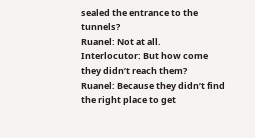sealed the entrance to the tunnels?
Ruanel: Not at all.
Interlocutor: But how come they didn’t reach them?
Ruanel: Because they didn’t find the right place to get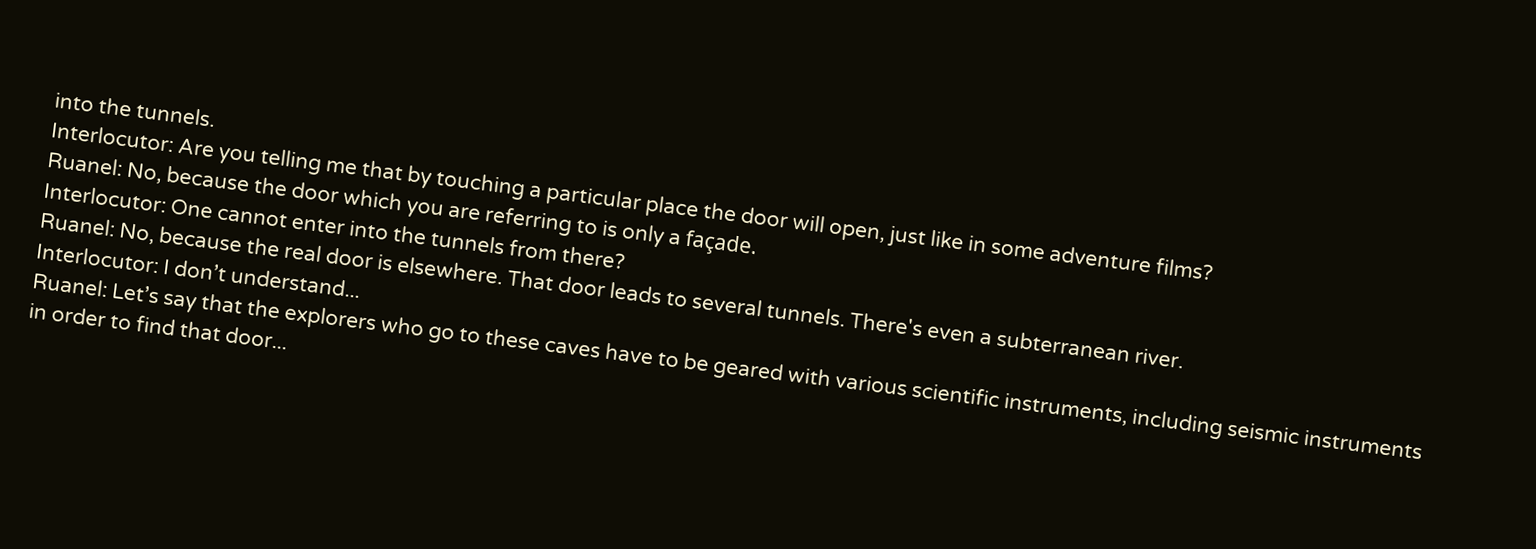into the tunnels.
Interlocutor: Are you telling me that by touching a particular place the door will open, just like in some adventure films?
Ruanel: No, because the door which you are referring to is only a façade.
Interlocutor: One cannot enter into the tunnels from there?
Ruanel: No, because the real door is elsewhere. That door leads to several tunnels. There's even a subterranean river.
Interlocutor: I don’t understand...
Ruanel: Let’s say that the explorers who go to these caves have to be geared with various scientific instruments, including seismic instruments in order to find that door...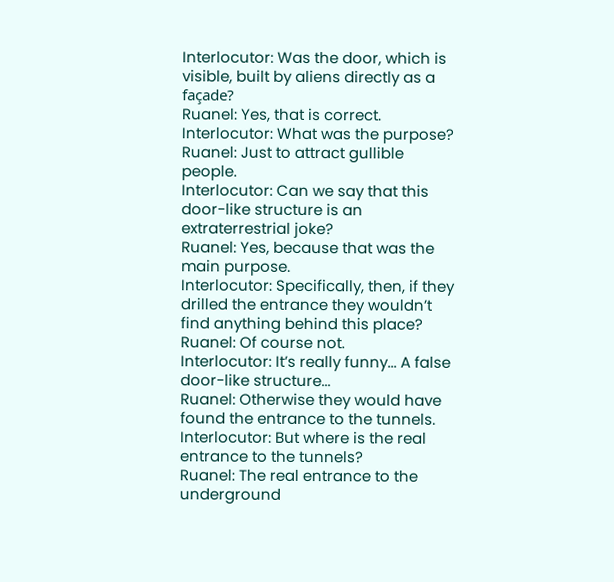Interlocutor: Was the door, which is visible, built by aliens directly as a façade?
Ruanel: Yes, that is correct.
Interlocutor: What was the purpose?
Ruanel: Just to attract gullible people.
Interlocutor: Can we say that this door-like structure is an extraterrestrial joke?
Ruanel: Yes, because that was the main purpose.
Interlocutor: Specifically, then, if they drilled the entrance they wouldn’t find anything behind this place?
Ruanel: Of course not.
Interlocutor: It’s really funny... A false door-like structure...
Ruanel: Otherwise they would have found the entrance to the tunnels.
Interlocutor: But where is the real entrance to the tunnels?
Ruanel: The real entrance to the underground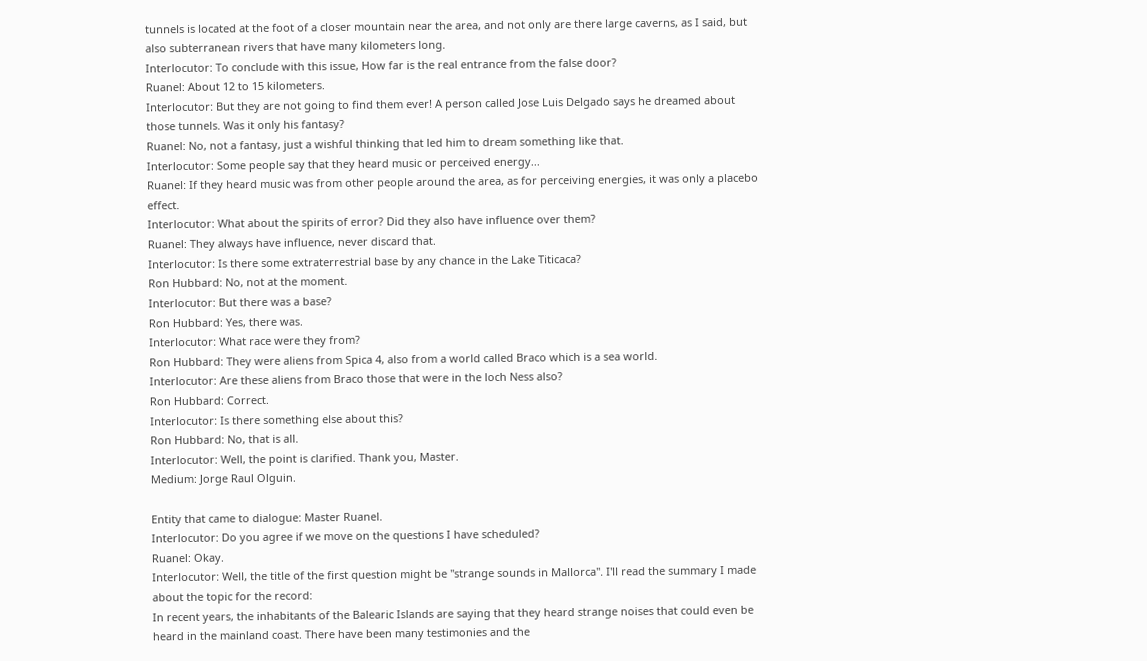tunnels is located at the foot of a closer mountain near the area, and not only are there large caverns, as I said, but also subterranean rivers that have many kilometers long.
Interlocutor: To conclude with this issue, How far is the real entrance from the false door?
Ruanel: About 12 to 15 kilometers.
Interlocutor: But they are not going to find them ever! A person called Jose Luis Delgado says he dreamed about those tunnels. Was it only his fantasy?
Ruanel: No, not a fantasy, just a wishful thinking that led him to dream something like that.
Interlocutor: Some people say that they heard music or perceived energy...
Ruanel: If they heard music was from other people around the area, as for perceiving energies, it was only a placebo effect.
Interlocutor: What about the spirits of error? Did they also have influence over them?
Ruanel: They always have influence, never discard that.
Interlocutor: Is there some extraterrestrial base by any chance in the Lake Titicaca?
Ron Hubbard: No, not at the moment.
Interlocutor: But there was a base?
Ron Hubbard: Yes, there was.
Interlocutor: What race were they from?
Ron Hubbard: They were aliens from Spica 4, also from a world called Braco which is a sea world.
Interlocutor: Are these aliens from Braco those that were in the loch Ness also?
Ron Hubbard: Correct.
Interlocutor: Is there something else about this?
Ron Hubbard: No, that is all.
Interlocutor: Well, the point is clarified. Thank you, Master.
Medium: Jorge Raul Olguin.

Entity that came to dialogue: Master Ruanel.
Interlocutor: Do you agree if we move on the questions I have scheduled?
Ruanel: Okay.
Interlocutor: Well, the title of the first question might be "strange sounds in Mallorca". I'll read the summary I made about the topic for the record:
In recent years, the inhabitants of the Balearic Islands are saying that they heard strange noises that could even be heard in the mainland coast. There have been many testimonies and the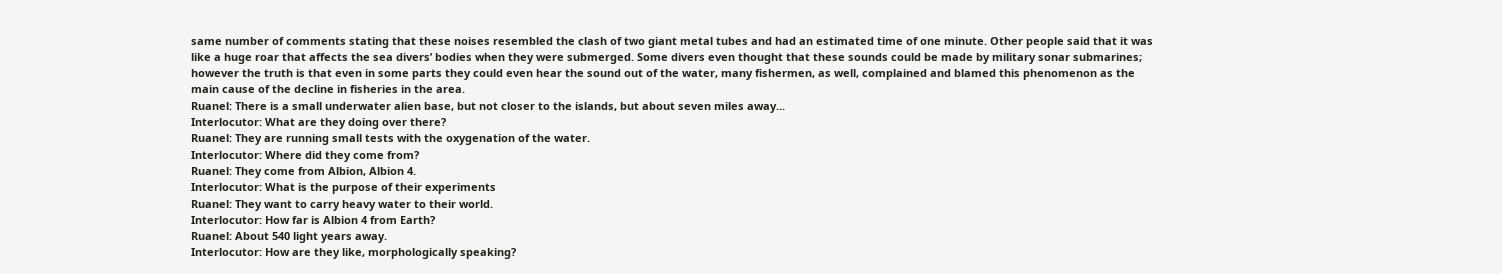same number of comments stating that these noises resembled the clash of two giant metal tubes and had an estimated time of one minute. Other people said that it was like a huge roar that affects the sea divers’ bodies when they were submerged. Some divers even thought that these sounds could be made by military sonar submarines; however the truth is that even in some parts they could even hear the sound out of the water, many fishermen, as well, complained and blamed this phenomenon as the main cause of the decline in fisheries in the area.
Ruanel: There is a small underwater alien base, but not closer to the islands, but about seven miles away...
Interlocutor: What are they doing over there?
Ruanel: They are running small tests with the oxygenation of the water.
Interlocutor: Where did they come from?
Ruanel: They come from Albion, Albion 4.
Interlocutor: What is the purpose of their experiments
Ruanel: They want to carry heavy water to their world.
Interlocutor: How far is Albion 4 from Earth?
Ruanel: About 540 light years away.
Interlocutor: How are they like, morphologically speaking?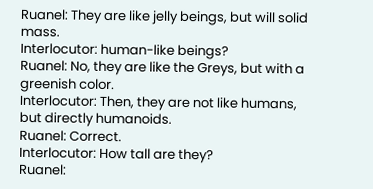Ruanel: They are like jelly beings, but will solid mass.
Interlocutor: human-like beings?
Ruanel: No, they are like the Greys, but with a greenish color.
Interlocutor: Then, they are not like humans, but directly humanoids.
Ruanel: Correct.
Interlocutor: How tall are they?
Ruanel: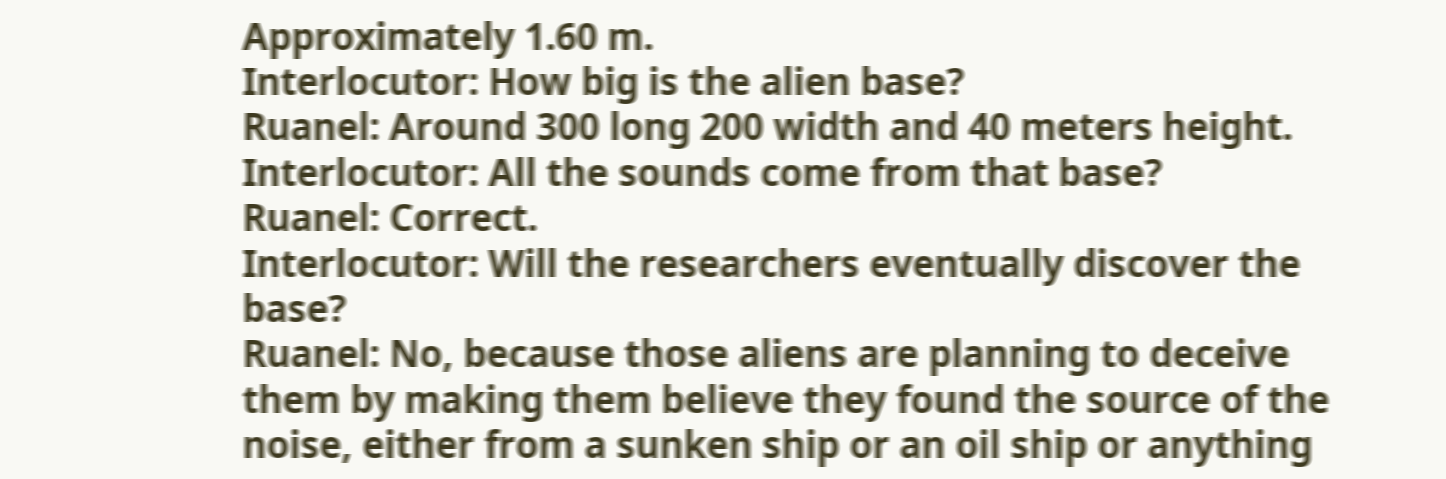Approximately 1.60 m.
Interlocutor: How big is the alien base?
Ruanel: Around 300 long 200 width and 40 meters height.
Interlocutor: All the sounds come from that base?
Ruanel: Correct.
Interlocutor: Will the researchers eventually discover the base?
Ruanel: No, because those aliens are planning to deceive them by making them believe they found the source of the noise, either from a sunken ship or an oil ship or anything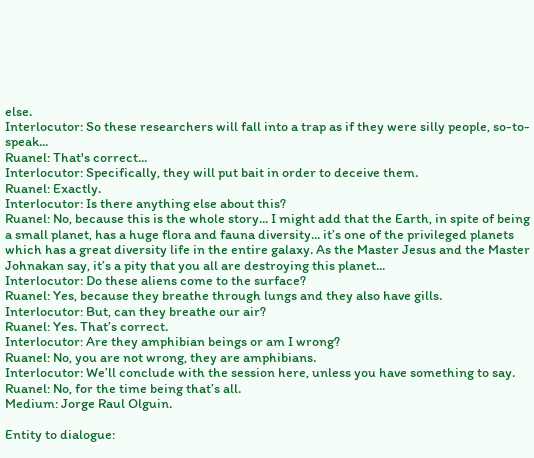else.
Interlocutor: So these researchers will fall into a trap as if they were silly people, so-to-speak...
Ruanel: That's correct...
Interlocutor: Specifically, they will put bait in order to deceive them.
Ruanel: Exactly.
Interlocutor: Is there anything else about this?
Ruanel: No, because this is the whole story... I might add that the Earth, in spite of being a small planet, has a huge flora and fauna diversity... it’s one of the privileged planets which has a great diversity life in the entire galaxy. As the Master Jesus and the Master Johnakan say, it’s a pity that you all are destroying this planet...
Interlocutor: Do these aliens come to the surface?
Ruanel: Yes, because they breathe through lungs and they also have gills.
Interlocutor: But, can they breathe our air?
Ruanel: Yes. That’s correct.
Interlocutor: Are they amphibian beings or am I wrong?
Ruanel: No, you are not wrong, they are amphibians.
Interlocutor: We’ll conclude with the session here, unless you have something to say.
Ruanel: No, for the time being that’s all.
Medium: Jorge Raul Olguin.

Entity to dialogue: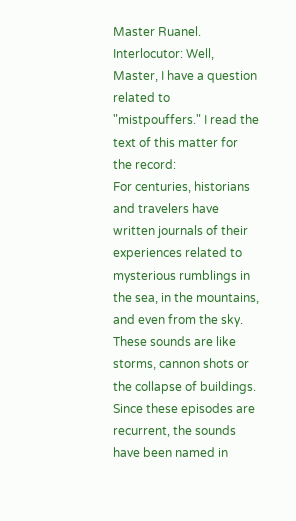Master Ruanel.
Interlocutor: Well, Master, I have a question related to "mistpouffers." I read the text of this matter for the record:
For centuries, historians and travelers have written journals of their experiences related to mysterious rumblings in the sea, in the mountains, and even from the sky. These sounds are like storms, cannon shots or the collapse of buildings. Since these episodes are recurrent, the sounds have been named in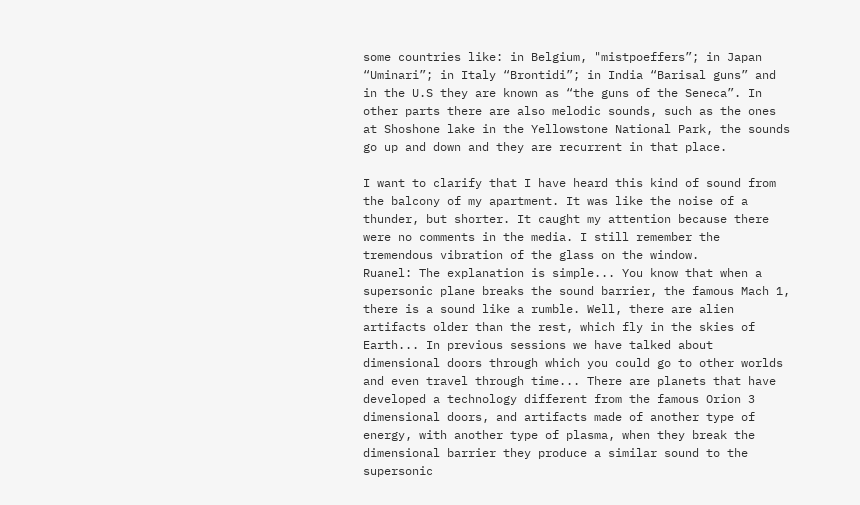some countries like: in Belgium, "mistpoeffers”; in Japan “Uminari”; in Italy “Brontidi”; in India “Barisal guns” and in the U.S they are known as “the guns of the Seneca”. In other parts there are also melodic sounds, such as the ones at Shoshone lake in the Yellowstone National Park, the sounds go up and down and they are recurrent in that place.

I want to clarify that I have heard this kind of sound from the balcony of my apartment. It was like the noise of a thunder, but shorter. It caught my attention because there were no comments in the media. I still remember the tremendous vibration of the glass on the window.
Ruanel: The explanation is simple... You know that when a supersonic plane breaks the sound barrier, the famous Mach 1, there is a sound like a rumble. Well, there are alien artifacts older than the rest, which fly in the skies of Earth... In previous sessions we have talked about dimensional doors through which you could go to other worlds and even travel through time... There are planets that have developed a technology different from the famous Orion 3 dimensional doors, and artifacts made of another type of energy, with another type of plasma, when they break the dimensional barrier they produce a similar sound to the supersonic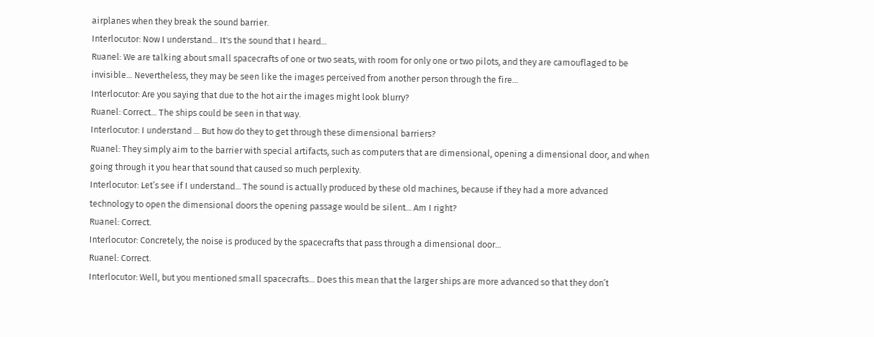airplanes when they break the sound barrier.
Interlocutor: Now I understand... It's the sound that I heard...
Ruanel: We are talking about small spacecrafts of one or two seats, with room for only one or two pilots, and they are camouflaged to be invisible... Nevertheless, they may be seen like the images perceived from another person through the fire...
Interlocutor: Are you saying that due to the hot air the images might look blurry?
Ruanel: Correct... The ships could be seen in that way.
Interlocutor: I understand ... But how do they to get through these dimensional barriers?
Ruanel: They simply aim to the barrier with special artifacts, such as computers that are dimensional, opening a dimensional door, and when going through it you hear that sound that caused so much perplexity.
Interlocutor: Let’s see if I understand... The sound is actually produced by these old machines, because if they had a more advanced technology to open the dimensional doors the opening passage would be silent... Am I right?
Ruanel: Correct.
Interlocutor: Concretely, the noise is produced by the spacecrafts that pass through a dimensional door...
Ruanel: Correct.
Interlocutor: Well, but you mentioned small spacecrafts... Does this mean that the larger ships are more advanced so that they don’t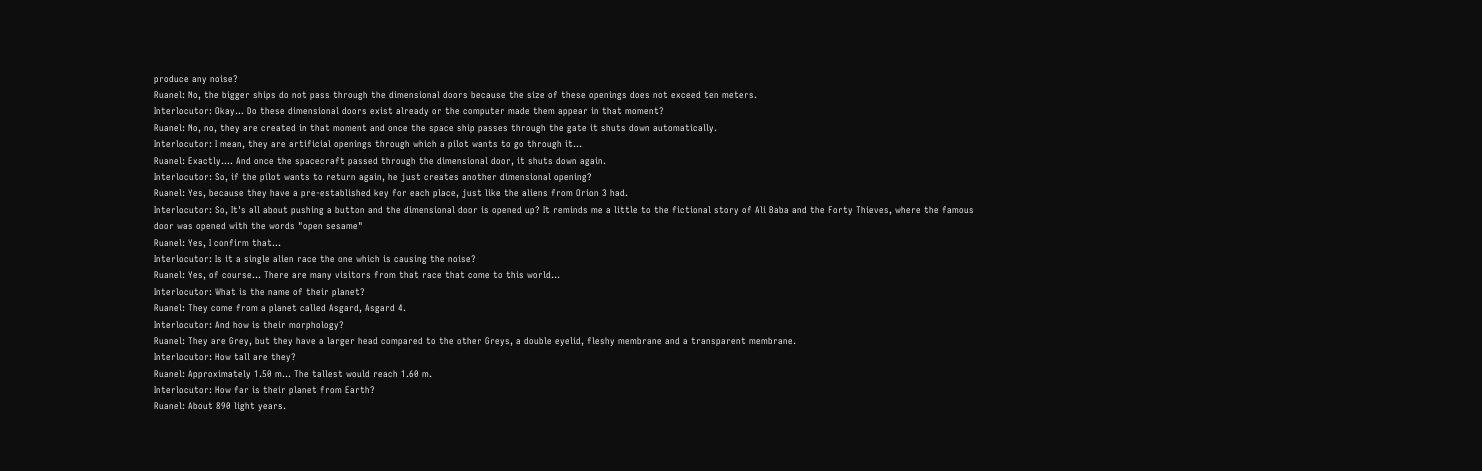produce any noise?
Ruanel: No, the bigger ships do not pass through the dimensional doors because the size of these openings does not exceed ten meters.
Interlocutor: Okay... Do these dimensional doors exist already or the computer made them appear in that moment?
Ruanel: No, no, they are created in that moment and once the space ship passes through the gate it shuts down automatically.
Interlocutor: I mean, they are artificial openings through which a pilot wants to go through it...
Ruanel: Exactly.... And once the spacecraft passed through the dimensional door, it shuts down again.
Interlocutor: So, if the pilot wants to return again, he just creates another dimensional opening?
Ruanel: Yes, because they have a pre-established key for each place, just like the aliens from Orion 3 had.
Interlocutor: So, It's all about pushing a button and the dimensional door is opened up? It reminds me a little to the fictional story of Ali Baba and the Forty Thieves, where the famous door was opened with the words "open sesame"
Ruanel: Yes, I confirm that...
Interlocutor: Is it a single alien race the one which is causing the noise?
Ruanel: Yes, of course... There are many visitors from that race that come to this world...
Interlocutor: What is the name of their planet?
Ruanel: They come from a planet called Asgard, Asgard 4.
Interlocutor: And how is their morphology?
Ruanel: They are Grey, but they have a larger head compared to the other Greys, a double eyelid, fleshy membrane and a transparent membrane.
Interlocutor: How tall are they?
Ruanel: Approximately 1.50 m... The tallest would reach 1.60 m.
Interlocutor: How far is their planet from Earth?
Ruanel: About 890 light years.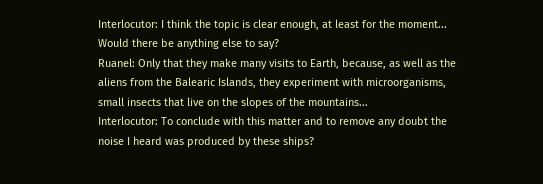Interlocutor: I think the topic is clear enough, at least for the moment... Would there be anything else to say?
Ruanel: Only that they make many visits to Earth, because, as well as the aliens from the Balearic Islands, they experiment with microorganisms, small insects that live on the slopes of the mountains...
Interlocutor: To conclude with this matter and to remove any doubt the noise I heard was produced by these ships?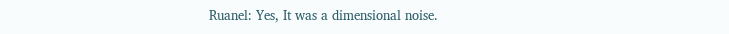Ruanel: Yes, It was a dimensional noise.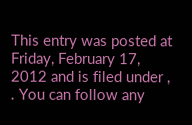This entry was posted at Friday, February 17, 2012 and is filed under , . You can follow any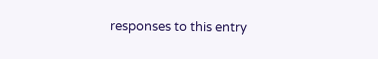responses to this entry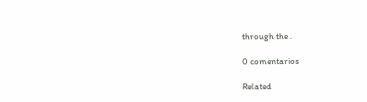through the .

0 comentarios

Related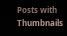Posts with Thumbnails